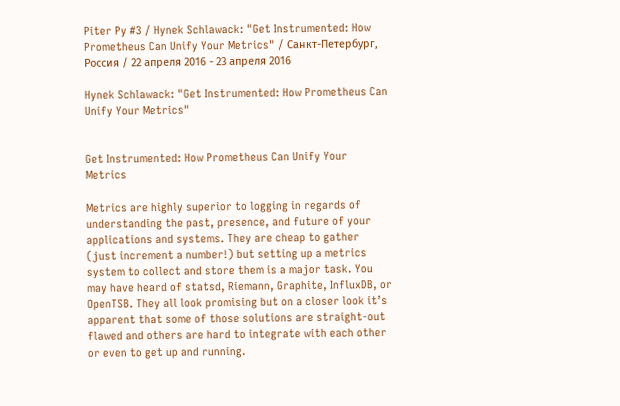Piter Py #3 / Hynek Schlawack: "Get Instrumented: How Prometheus Can Unify Your Metrics" / Санкт-Петербург, Россия / 22 апреля 2016 - 23 апреля 2016

Hynek Schlawack: "Get Instrumented: How Prometheus Can Unify Your Metrics"


Get Instrumented: How Prometheus Can Unify Your Metrics

Metrics are highly superior to logging in regards of understanding the past, presence, and future of your applications and systems. They are cheap to gather (just increment a number!) but setting up a metrics system to collect and store them is a major task. You may have heard of statsd, Riemann, Graphite, InfluxDB, or OpenTSB. They all look promising but on a closer look it’s apparent that some of those solutions are straight-out flawed and others are hard to integrate with each other or even to get up and running.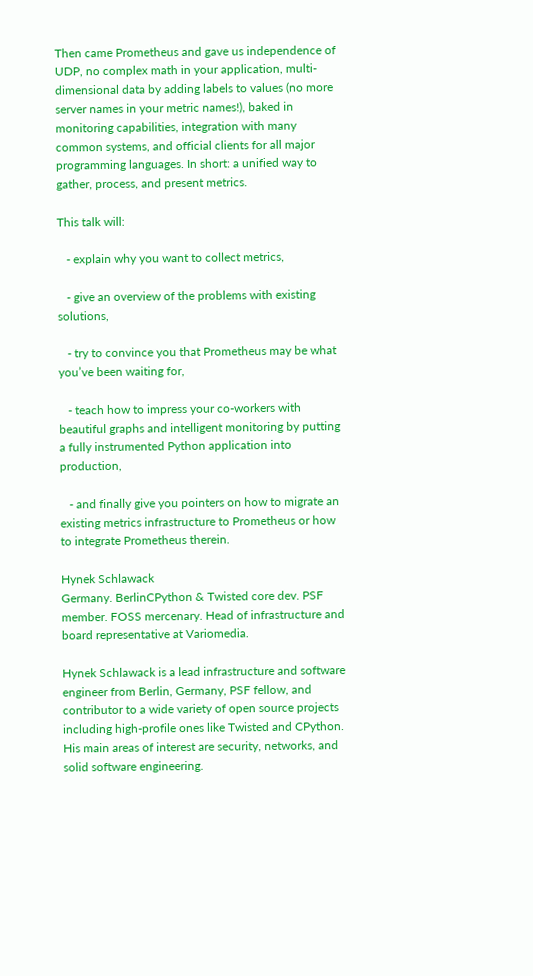Then came Prometheus and gave us independence of UDP, no complex math in your application, multi-dimensional data by adding labels to values (no more server names in your metric names!), baked in monitoring capabilities, integration with many common systems, and official clients for all major programming languages. In short: a unified way to gather, process, and present metrics.

This talk will:

   - explain why you want to collect metrics,

   - give an overview of the problems with existing solutions,

   - try to convince you that Prometheus may be what you’ve been waiting for,

   - teach how to impress your co-workers with beautiful graphs and intelligent monitoring by putting a fully instrumented Python application into production,

   - and finally give you pointers on how to migrate an existing metrics infrastructure to Prometheus or how to integrate Prometheus therein.

Hynek Schlawack
Germany. BerlinCPython & Twisted core dev. PSF member. FOSS mercenary. Head of infrastructure and board representative at Variomedia.

Hynek Schlawack is a lead infrastructure and software engineer from Berlin, Germany, PSF fellow, and contributor to a wide variety of open source projects including high-profile ones like Twisted and CPython. His main areas of interest are security, networks, and solid software engineering.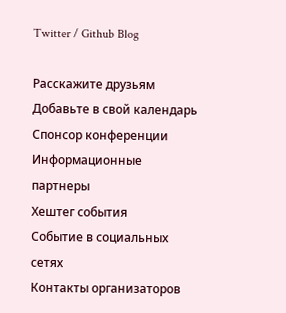Twitter / Github Blog

Расскажите друзьям
Добавьте в свой календарь
Cпонсор конференции
Информационные партнеры
Хештег события
Событие в социальных сетях
Контакты организаторов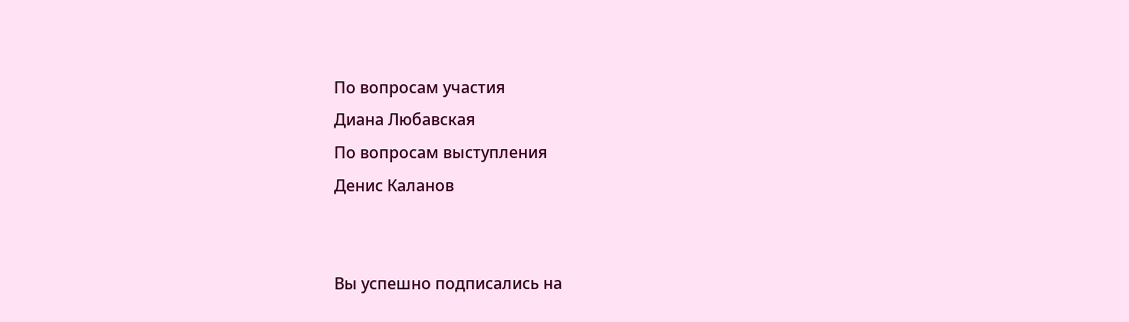По вопросам участия
Диана Любавская
По вопросам выступления
Денис Каланов


Вы успешно подписались на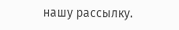нашу рассылку.